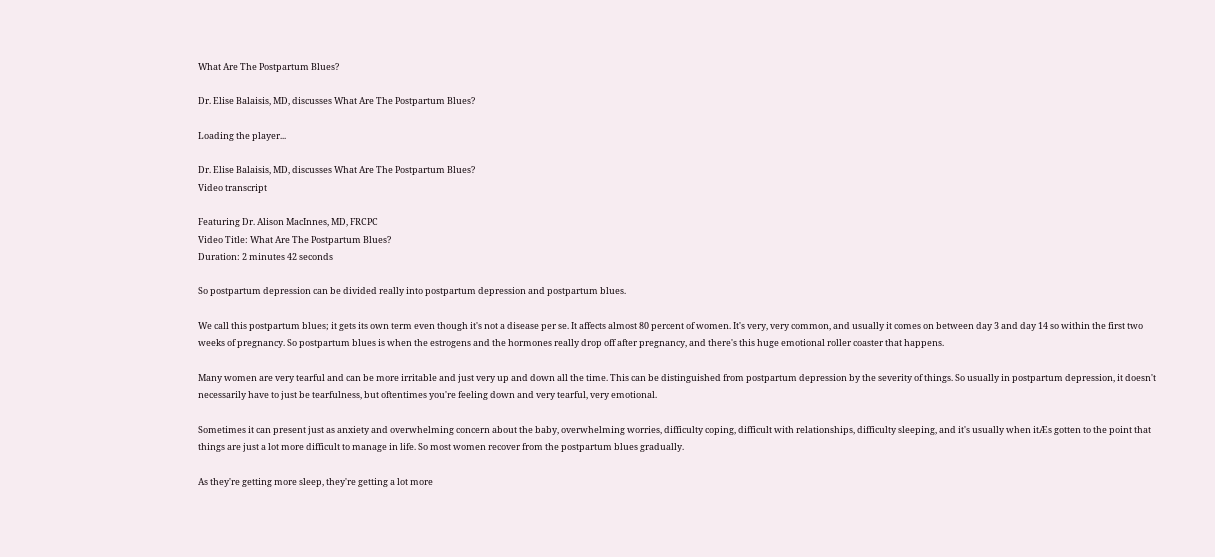What Are The Postpartum Blues?

Dr. Elise Balaisis, MD, discusses What Are The Postpartum Blues?

Loading the player...

Dr. Elise Balaisis, MD, discusses What Are The Postpartum Blues?
Video transcript

Featuring Dr. Alison MacInnes, MD, FRCPC
Video Title: What Are The Postpartum Blues?
Duration: 2 minutes 42 seconds

So postpartum depression can be divided really into postpartum depression and postpartum blues.

We call this postpartum blues; it gets its own term even though it's not a disease per se. It affects almost 80 percent of women. It's very, very common, and usually it comes on between day 3 and day 14 so within the first two weeks of pregnancy. So postpartum blues is when the estrogens and the hormones really drop off after pregnancy, and there's this huge emotional roller coaster that happens.

Many women are very tearful and can be more irritable and just very up and down all the time. This can be distinguished from postpartum depression by the severity of things. So usually in postpartum depression, it doesn't necessarily have to just be tearfulness, but oftentimes you're feeling down and very tearful, very emotional.

Sometimes it can present just as anxiety and overwhelming concern about the baby, overwhelming worries, difficulty coping, difficult with relationships, difficulty sleeping, and it's usually when itÆs gotten to the point that things are just a lot more difficult to manage in life. So most women recover from the postpartum blues gradually.

As they're getting more sleep, they're getting a lot more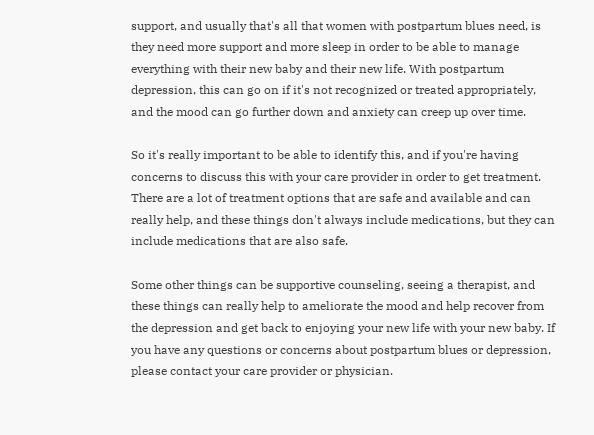support, and usually that's all that women with postpartum blues need, is they need more support and more sleep in order to be able to manage everything with their new baby and their new life. With postpartum depression, this can go on if it's not recognized or treated appropriately, and the mood can go further down and anxiety can creep up over time.

So it's really important to be able to identify this, and if you're having concerns to discuss this with your care provider in order to get treatment. There are a lot of treatment options that are safe and available and can really help, and these things don't always include medications, but they can include medications that are also safe.

Some other things can be supportive counseling, seeing a therapist, and these things can really help to ameliorate the mood and help recover from the depression and get back to enjoying your new life with your new baby. If you have any questions or concerns about postpartum blues or depression, please contact your care provider or physician.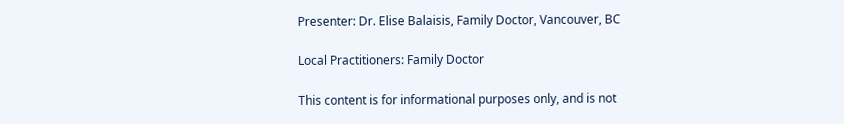Presenter: Dr. Elise Balaisis, Family Doctor, Vancouver, BC

Local Practitioners: Family Doctor

This content is for informational purposes only, and is not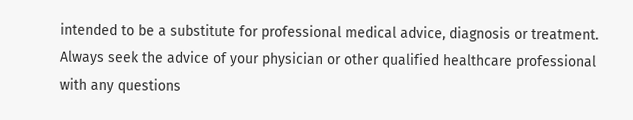intended to be a substitute for professional medical advice, diagnosis or treatment. Always seek the advice of your physician or other qualified healthcare professional with any questions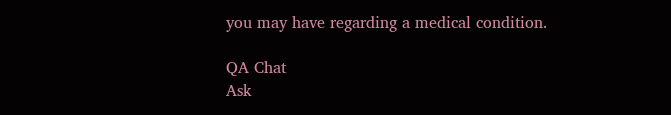you may have regarding a medical condition.

QA Chat
Ask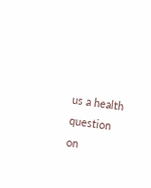us a health question on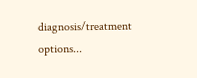diagnosis/treatment options...